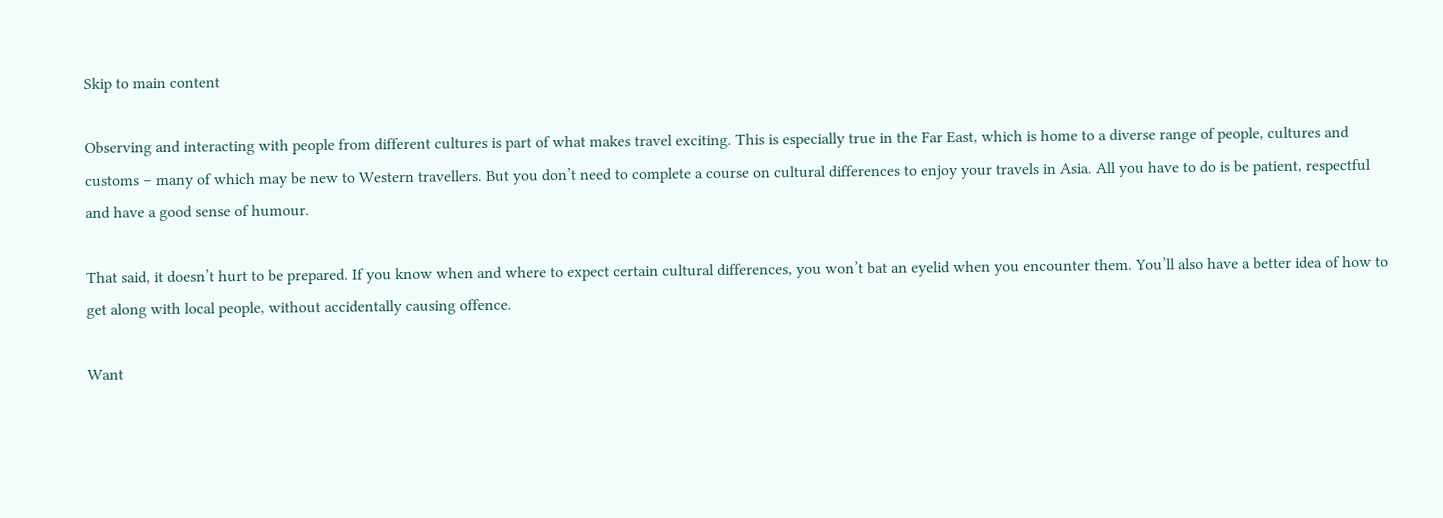Skip to main content

Observing and interacting with people from different cultures is part of what makes travel exciting. This is especially true in the Far East, which is home to a diverse range of people, cultures and customs – many of which may be new to Western travellers. But you don’t need to complete a course on cultural differences to enjoy your travels in Asia. All you have to do is be patient, respectful and have a good sense of humour.

That said, it doesn’t hurt to be prepared. If you know when and where to expect certain cultural differences, you won’t bat an eyelid when you encounter them. You’ll also have a better idea of how to get along with local people, without accidentally causing offence.

Want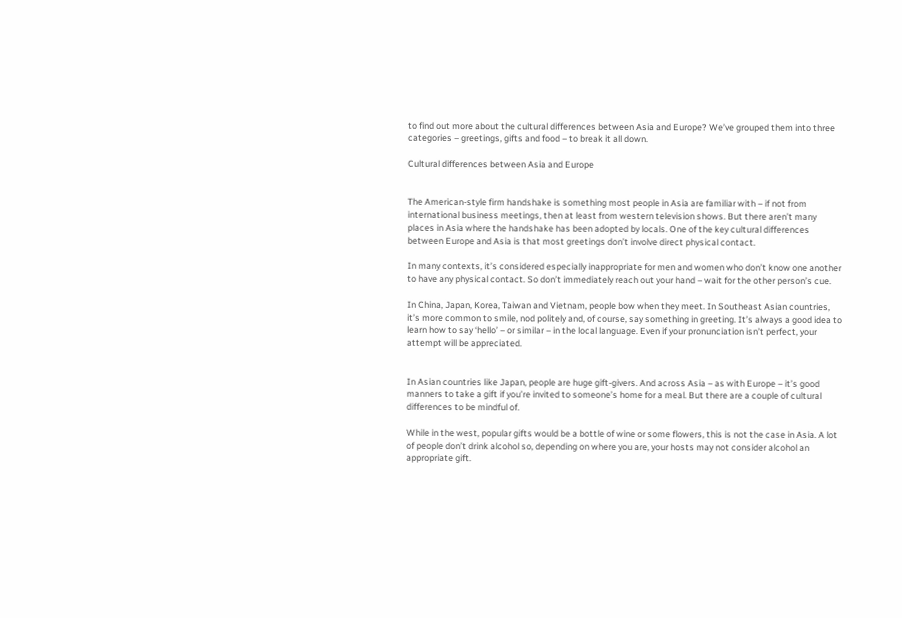to find out more about the cultural differences between Asia and Europe? We’ve grouped them into three categories – greetings, gifts and food – to break it all down.

Cultural differences between Asia and Europe


The American-style firm handshake is something most people in Asia are familiar with – if not from international business meetings, then at least from western television shows. But there aren’t many places in Asia where the handshake has been adopted by locals. One of the key cultural differences between Europe and Asia is that most greetings don’t involve direct physical contact.

In many contexts, it’s considered especially inappropriate for men and women who don’t know one another to have any physical contact. So don’t immediately reach out your hand – wait for the other person’s cue.

In China, Japan, Korea, Taiwan and Vietnam, people bow when they meet. In Southeast Asian countries, it’s more common to smile, nod politely and, of course, say something in greeting. It’s always a good idea to learn how to say ‘hello’ – or similar – in the local language. Even if your pronunciation isn’t perfect, your attempt will be appreciated.


In Asian countries like Japan, people are huge gift-givers. And across Asia – as with Europe – it’s good manners to take a gift if you’re invited to someone’s home for a meal. But there are a couple of cultural differences to be mindful of.

While in the west, popular gifts would be a bottle of wine or some flowers, this is not the case in Asia. A lot of people don’t drink alcohol so, depending on where you are, your hosts may not consider alcohol an appropriate gift.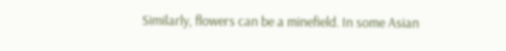Similarly, flowers can be a minefield. In some Asian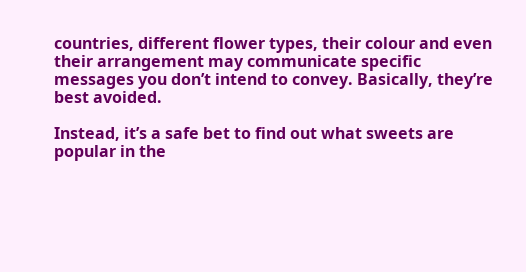countries, different flower types, their colour and even their arrangement may communicate specific messages you don’t intend to convey. Basically, they’re best avoided.

Instead, it’s a safe bet to find out what sweets are popular in the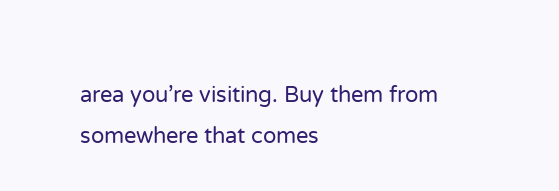area you’re visiting. Buy them from somewhere that comes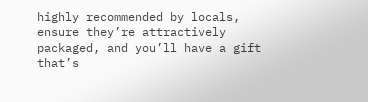highly recommended by locals, ensure they’re attractively packaged, and you’ll have a gift that’s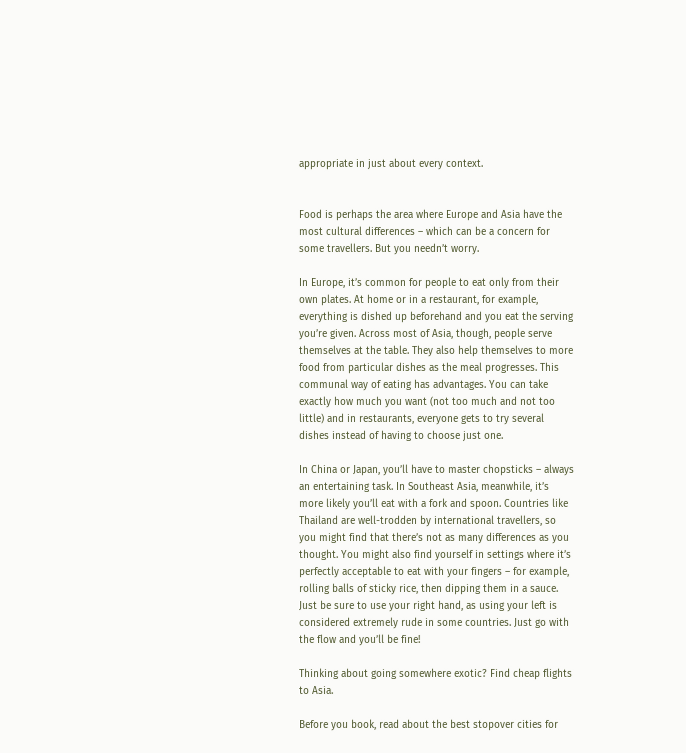appropriate in just about every context.


Food is perhaps the area where Europe and Asia have the most cultural differences – which can be a concern for some travellers. But you needn’t worry.

In Europe, it’s common for people to eat only from their own plates. At home or in a restaurant, for example, everything is dished up beforehand and you eat the serving you’re given. Across most of Asia, though, people serve themselves at the table. They also help themselves to more food from particular dishes as the meal progresses. This communal way of eating has advantages. You can take exactly how much you want (not too much and not too little) and in restaurants, everyone gets to try several dishes instead of having to choose just one.

In China or Japan, you’ll have to master chopsticks – always an entertaining task. In Southeast Asia, meanwhile, it’s more likely you’ll eat with a fork and spoon. Countries like Thailand are well-trodden by international travellers, so you might find that there’s not as many differences as you thought. You might also find yourself in settings where it’s perfectly acceptable to eat with your fingers – for example, rolling balls of sticky rice, then dipping them in a sauce. Just be sure to use your right hand, as using your left is considered extremely rude in some countries. Just go with the flow and you’ll be fine!

Thinking about going somewhere exotic? Find cheap flights to Asia.

Before you book, read about the best stopover cities for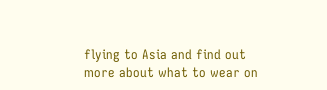flying to Asia and find out more about what to wear on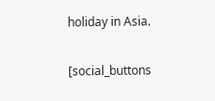holiday in Asia.

[social_buttons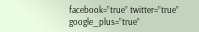facebook=”true” twitter=”true” google_plus=”true”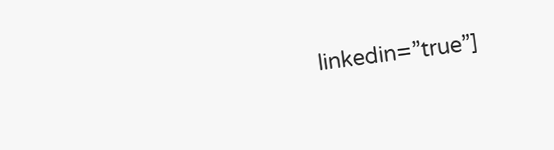linkedin=”true”]